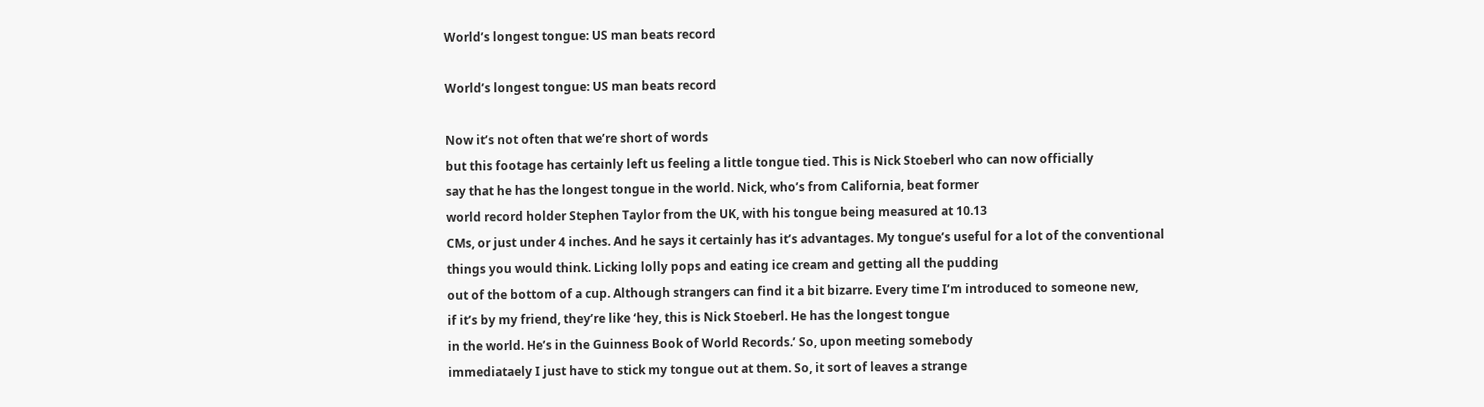World’s longest tongue: US man beats record

World’s longest tongue: US man beats record

Now it’s not often that we’re short of words
but this footage has certainly left us feeling a little tongue tied. This is Nick Stoeberl who can now officially
say that he has the longest tongue in the world. Nick, who’s from California, beat former
world record holder Stephen Taylor from the UK, with his tongue being measured at 10.13
CMs, or just under 4 inches. And he says it certainly has it’s advantages. My tongue’s useful for a lot of the conventional
things you would think. Licking lolly pops and eating ice cream and getting all the pudding
out of the bottom of a cup. Although strangers can find it a bit bizarre. Every time I’m introduced to someone new,
if it’s by my friend, they’re like ‘hey, this is Nick Stoeberl. He has the longest tongue
in the world. He’s in the Guinness Book of World Records.’ So, upon meeting somebody
immediataely I just have to stick my tongue out at them. So, it sort of leaves a strange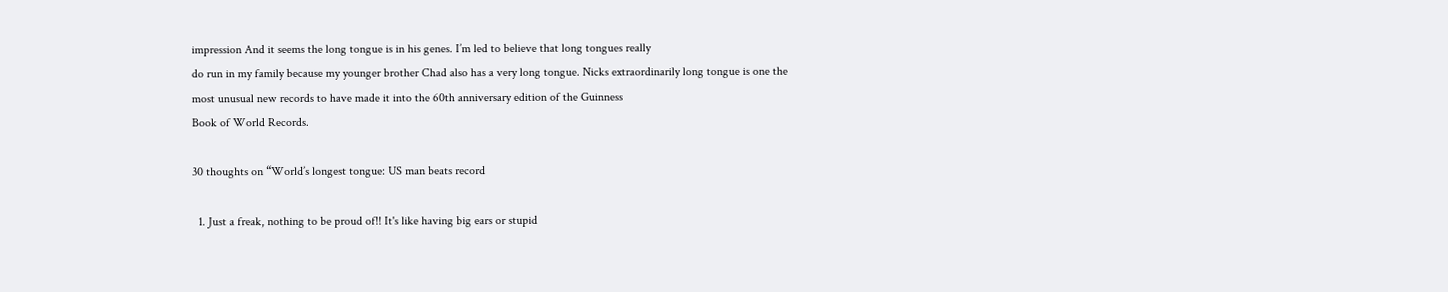impression And it seems the long tongue is in his genes. I’m led to believe that long tongues really
do run in my family because my younger brother Chad also has a very long tongue. Nicks extraordinarily long tongue is one the
most unusual new records to have made it into the 60th anniversary edition of the Guinness
Book of World Records.

30 thoughts on “World’s longest tongue: US man beats record

  1. Just a freak, nothing to be proud of!! It's like having big ears or stupid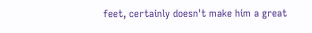feet, certainly doesn't make him a great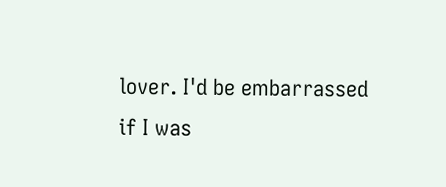lover. I'd be embarrassed if I was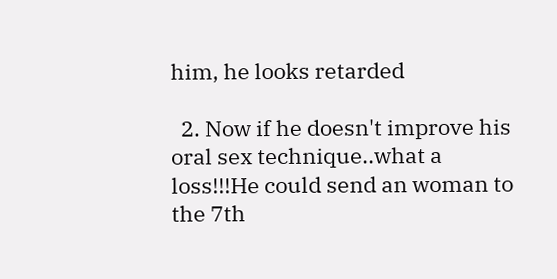him, he looks retarded

  2. Now if he doesn't improve his oral sex technique..what a loss!!!He could send an woman to the 7th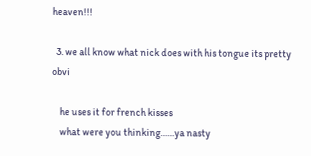heaven!!!

  3. we all know what nick does with his tongue its pretty obvi

    he uses it for french kisses
    what were you thinking……ya nasty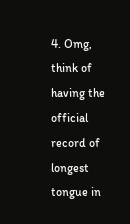4. Omg, think of having the official record of longest tongue in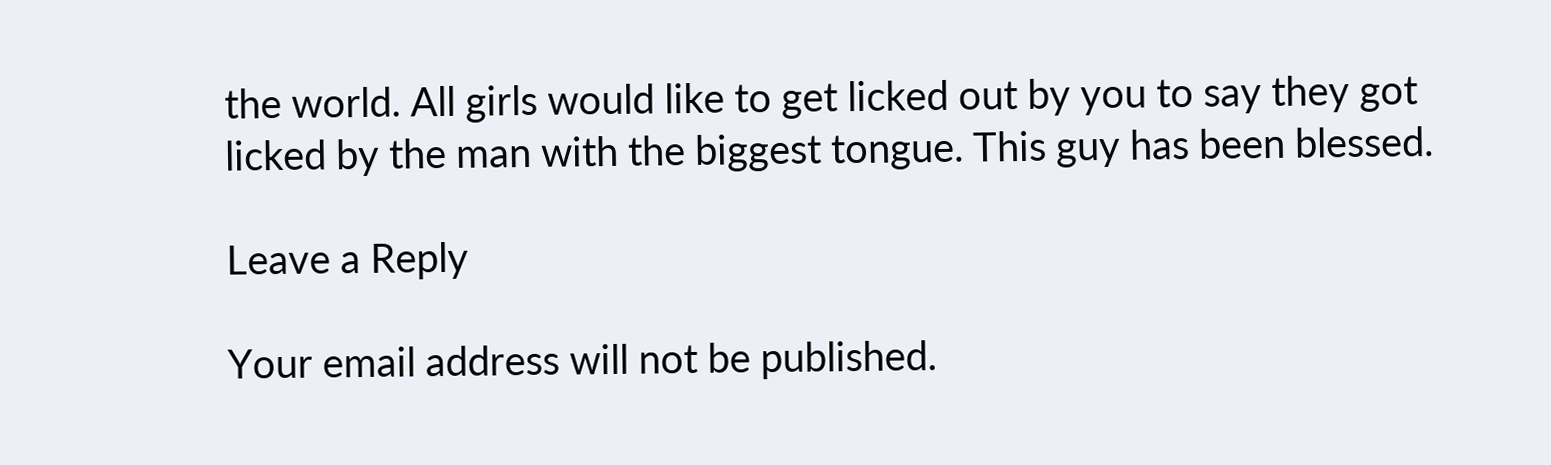the world. All girls would like to get licked out by you to say they got licked by the man with the biggest tongue. This guy has been blessed.

Leave a Reply

Your email address will not be published.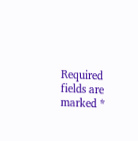Required fields are marked *